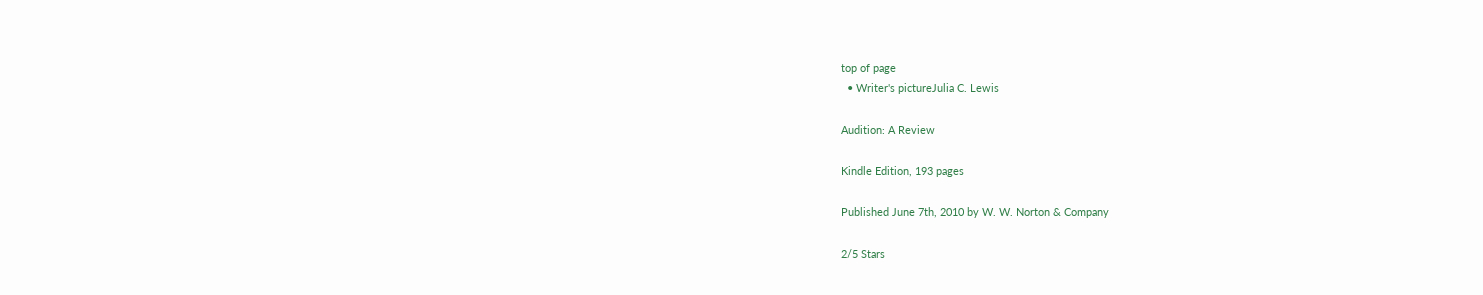top of page
  • Writer's pictureJulia C. Lewis

Audition: A Review

Kindle Edition, 193 pages

Published June 7th, 2010 by W. W. Norton & Company

2/5 Stars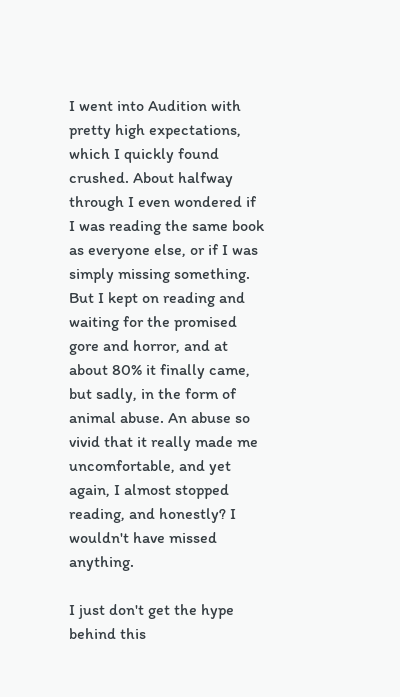I went into Audition with pretty high expectations, which I quickly found crushed. About halfway through I even wondered if I was reading the same book as everyone else, or if I was simply missing something. But I kept on reading and waiting for the promised gore and horror, and at about 80% it finally came, but sadly, in the form of animal abuse. An abuse so vivid that it really made me uncomfortable, and yet again, I almost stopped reading, and honestly? I wouldn't have missed anything.

I just don't get the hype behind this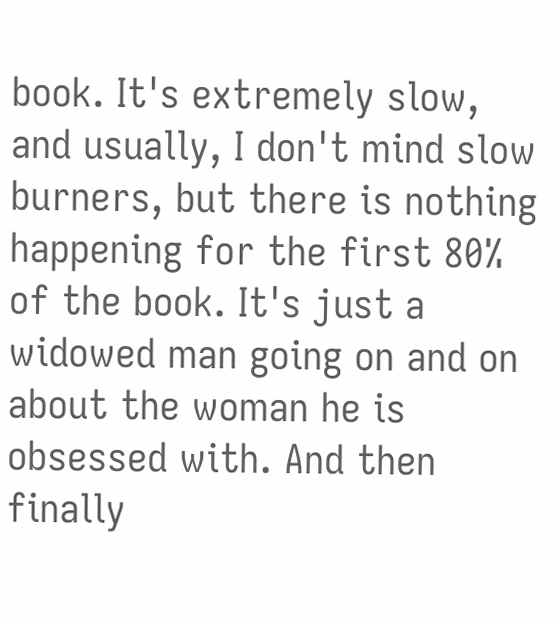book. It's extremely slow, and usually, I don't mind slow burners, but there is nothing happening for the first 80% of the book. It's just a widowed man going on and on about the woman he is obsessed with. And then finally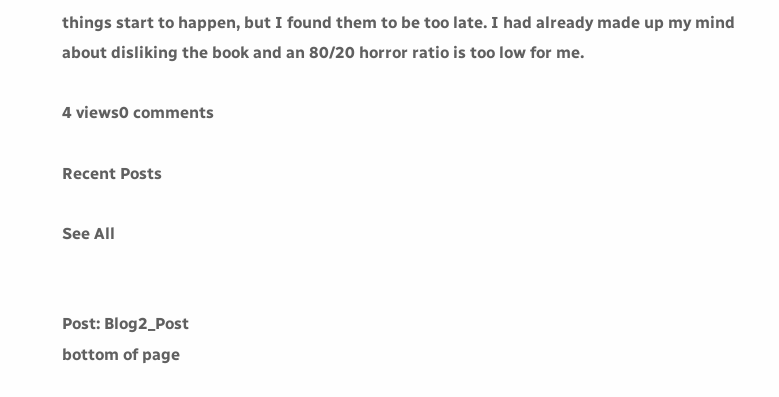things start to happen, but I found them to be too late. I had already made up my mind about disliking the book and an 80/20 horror ratio is too low for me.

4 views0 comments

Recent Posts

See All


Post: Blog2_Post
bottom of page